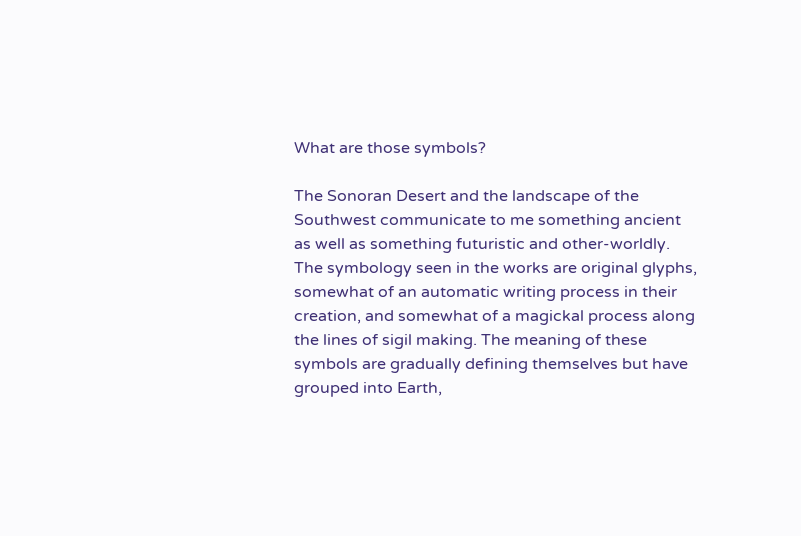What are those symbols?

The Sonoran Desert and the landscape of the Southwest communicate to me something ancient as well as something futuristic and other-worldly. The symbology seen in the works are original glyphs, somewhat of an automatic writing process in their creation, and somewhat of a magickal process along the lines of sigil making. The meaning of these symbols are gradually defining themselves but have grouped into Earth,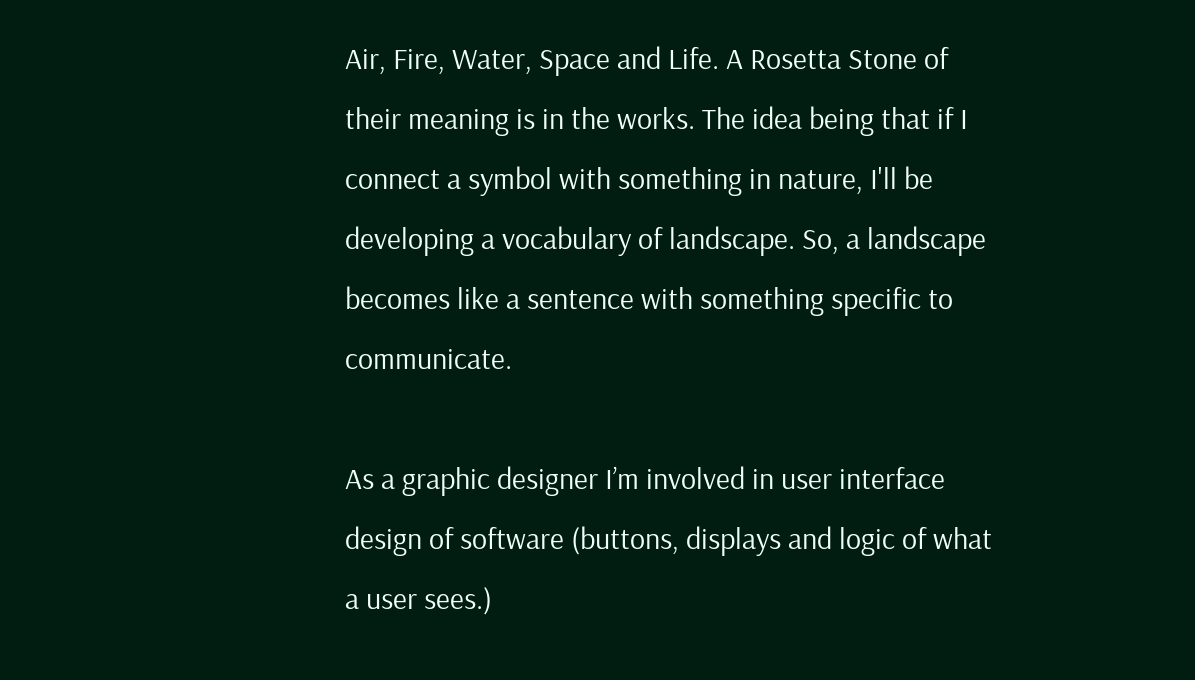Air, Fire, Water, Space and Life. A Rosetta Stone of their meaning is in the works. The idea being that if I connect a symbol with something in nature, I'll be developing a vocabulary of landscape. So, a landscape becomes like a sentence with something specific to communicate.

As a graphic designer I’m involved in user interface design of software (buttons, displays and logic of what a user sees.)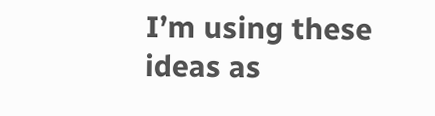I’m using these ideas as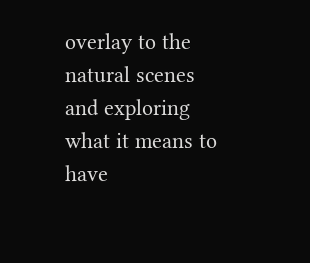overlay to the natural scenes and exploring what it means to have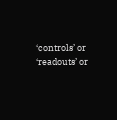‘controls’ or ‘readouts’ or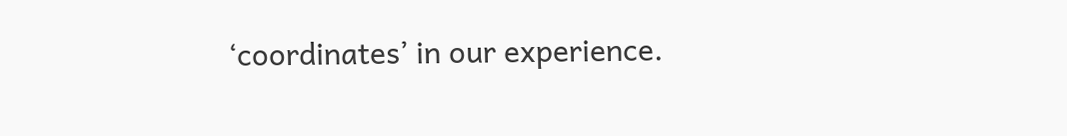‘coordinates’ in our experience.